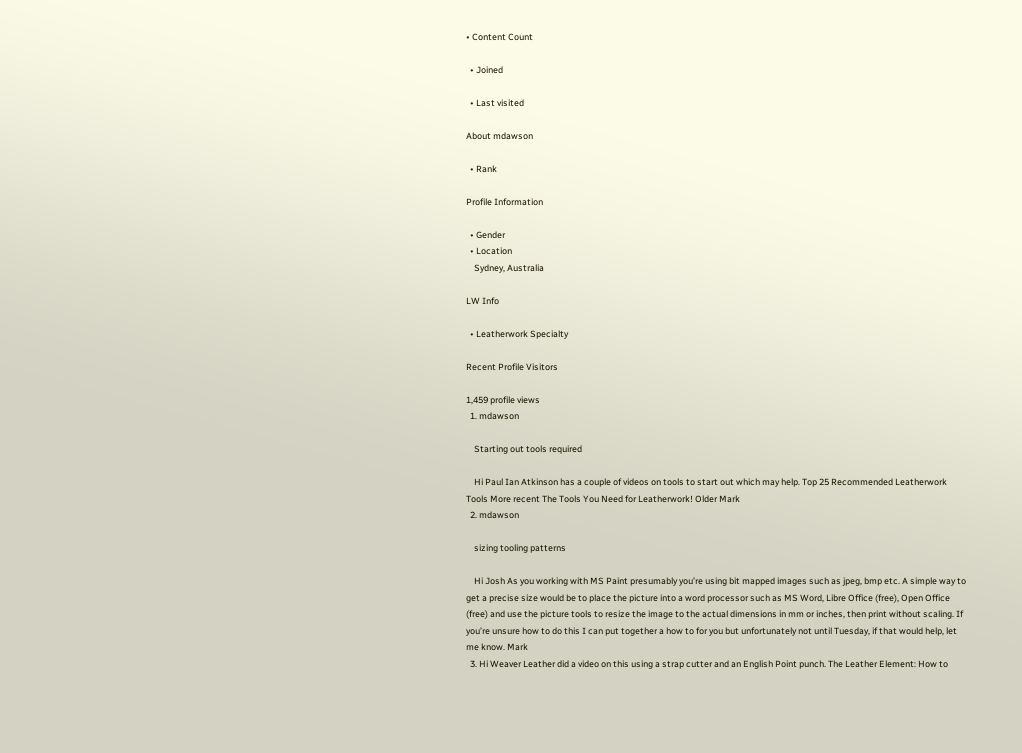• Content Count

  • Joined

  • Last visited

About mdawson

  • Rank

Profile Information

  • Gender
  • Location
    Sydney, Australia

LW Info

  • Leatherwork Specialty

Recent Profile Visitors

1,459 profile views
  1. mdawson

    Starting out tools required

    Hi Paul Ian Atkinson has a couple of videos on tools to start out which may help. Top 25 Recommended Leatherwork Tools More recent The Tools You Need for Leatherwork! Older Mark
  2. mdawson

    sizing tooling patterns

    Hi Josh As you working with MS Paint presumably you’re using bit mapped images such as jpeg, bmp etc. A simple way to get a precise size would be to place the picture into a word processor such as MS Word, Libre Office (free), Open Office (free) and use the picture tools to resize the image to the actual dimensions in mm or inches, then print without scaling. If you’re unsure how to do this I can put together a how to for you but unfortunately not until Tuesday, if that would help, let me know. Mark
  3. Hi Weaver Leather did a video on this using a strap cutter and an English Point punch. The Leather Element: How to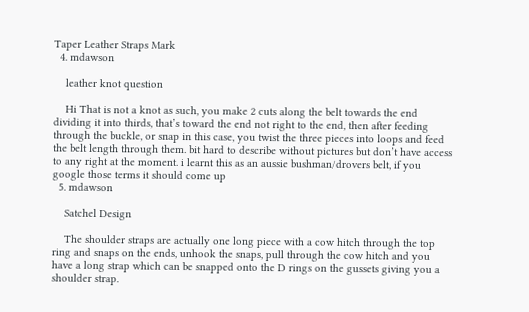Taper Leather Straps Mark
  4. mdawson

    leather knot question

    Hi That is not a knot as such, you make 2 cuts along the belt towards the end dividing it into thirds, that’s toward the end not right to the end, then after feeding through the buckle, or snap in this case, you twist the three pieces into loops and feed the belt length through them. bit hard to describe without pictures but don’t have access to any right at the moment. i learnt this as an aussie bushman/drovers belt, if you google those terms it should come up
  5. mdawson

    Satchel Design

    The shoulder straps are actually one long piece with a cow hitch through the top ring and snaps on the ends, unhook the snaps, pull through the cow hitch and you have a long strap which can be snapped onto the D rings on the gussets giving you a shoulder strap.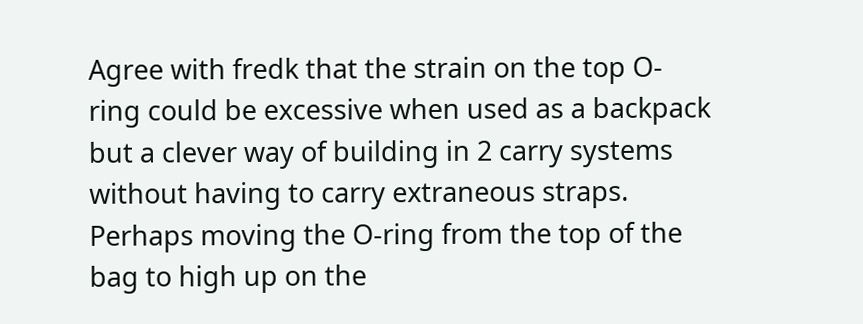Agree with fredk that the strain on the top O-ring could be excessive when used as a backpack but a clever way of building in 2 carry systems without having to carry extraneous straps. Perhaps moving the O-ring from the top of the bag to high up on the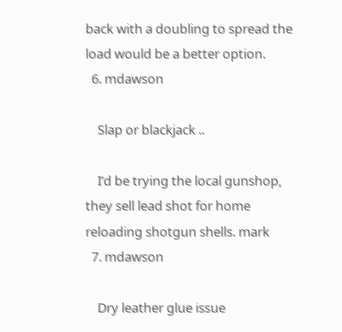back with a doubling to spread the load would be a better option.
  6. mdawson

    Slap or blackjack ..

    I’d be trying the local gunshop, they sell lead shot for home reloading shotgun shells. mark
  7. mdawson

    Dry leather glue issue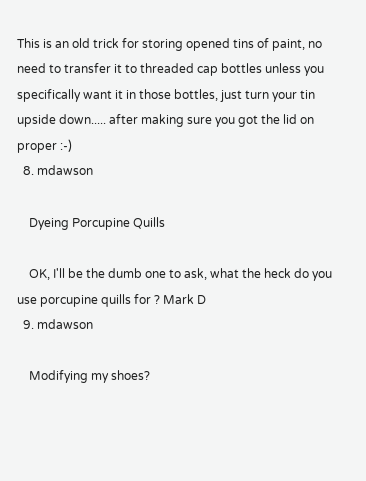This is an old trick for storing opened tins of paint, no need to transfer it to threaded cap bottles unless you specifically want it in those bottles, just turn your tin upside down..... after making sure you got the lid on proper :-)
  8. mdawson

    Dyeing Porcupine Quills

    OK, I'll be the dumb one to ask, what the heck do you use porcupine quills for ? Mark D
  9. mdawson

    Modifying my shoes?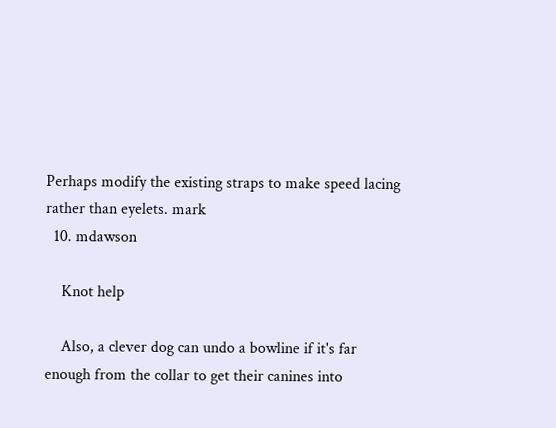Perhaps modify the existing straps to make speed lacing rather than eyelets. mark
  10. mdawson

    Knot help

    Also, a clever dog can undo a bowline if it's far enough from the collar to get their canines into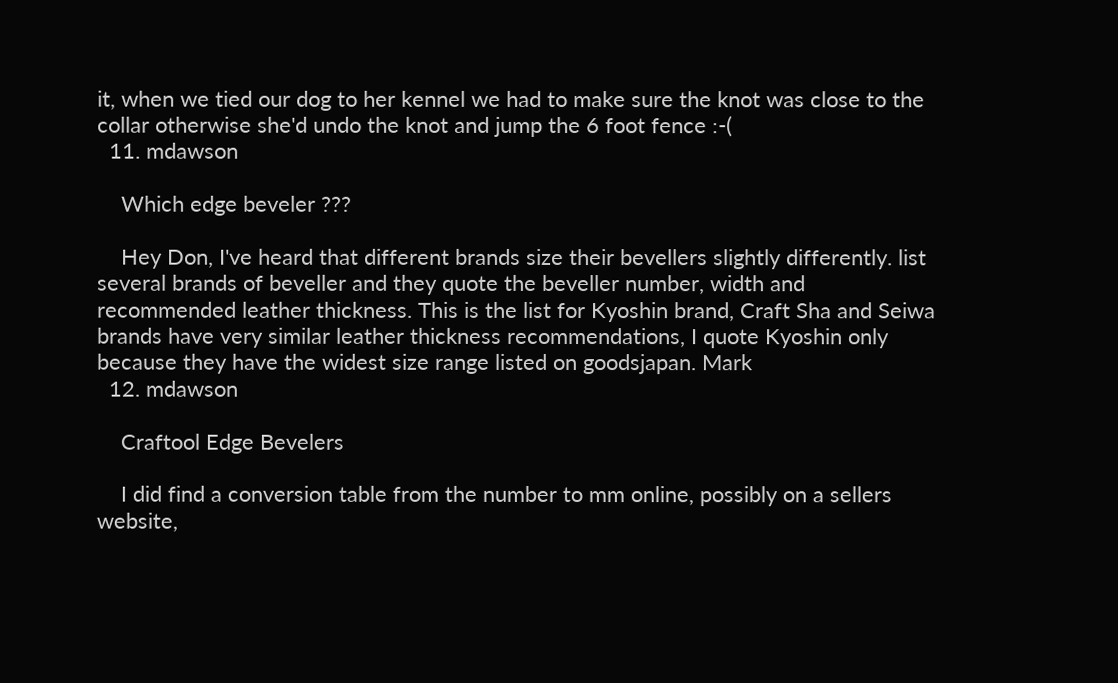it, when we tied our dog to her kennel we had to make sure the knot was close to the collar otherwise she'd undo the knot and jump the 6 foot fence :-(
  11. mdawson

    Which edge beveler ???

    Hey Don, I've heard that different brands size their bevellers slightly differently. list several brands of beveller and they quote the beveller number, width and recommended leather thickness. This is the list for Kyoshin brand, Craft Sha and Seiwa brands have very similar leather thickness recommendations, I quote Kyoshin only because they have the widest size range listed on goodsjapan. Mark
  12. mdawson

    Craftool Edge Bevelers

    I did find a conversion table from the number to mm online, possibly on a sellers website,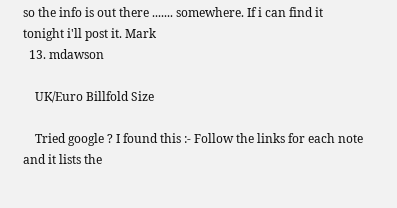so the info is out there ....... somewhere. If i can find it tonight i'll post it. Mark
  13. mdawson

    UK/Euro Billfold Size

    Tried google ? I found this :- Follow the links for each note and it lists the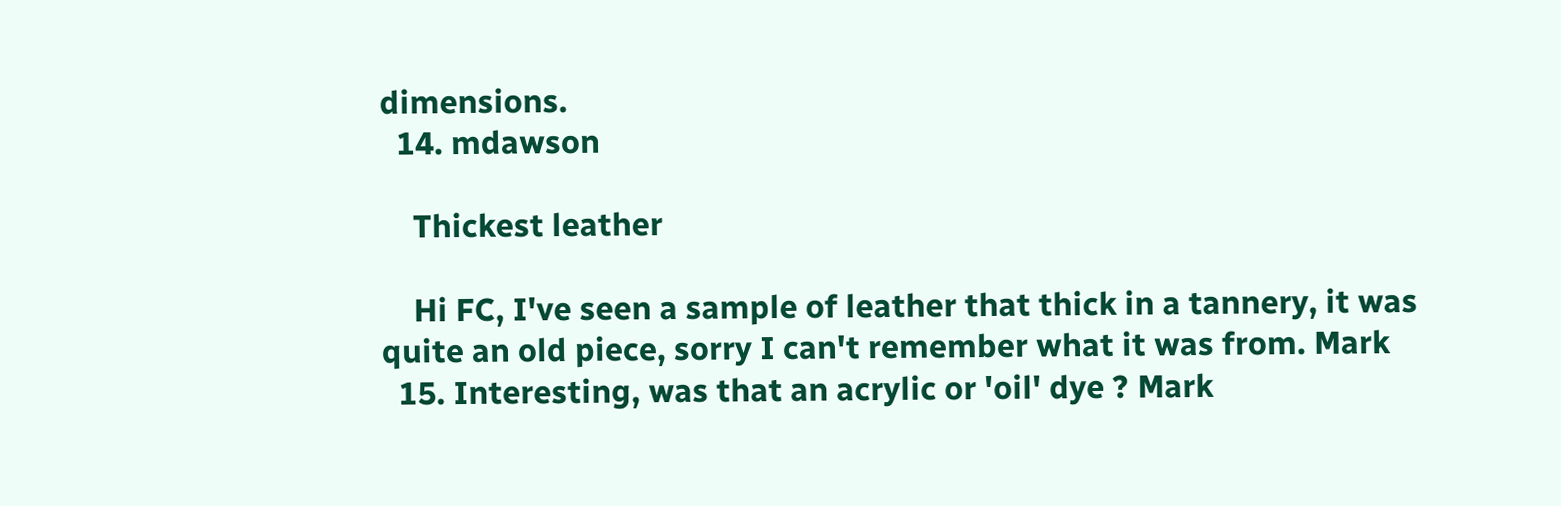dimensions.
  14. mdawson

    Thickest leather

    Hi FC, I've seen a sample of leather that thick in a tannery, it was quite an old piece, sorry I can't remember what it was from. Mark
  15. Interesting, was that an acrylic or 'oil' dye ? Mark